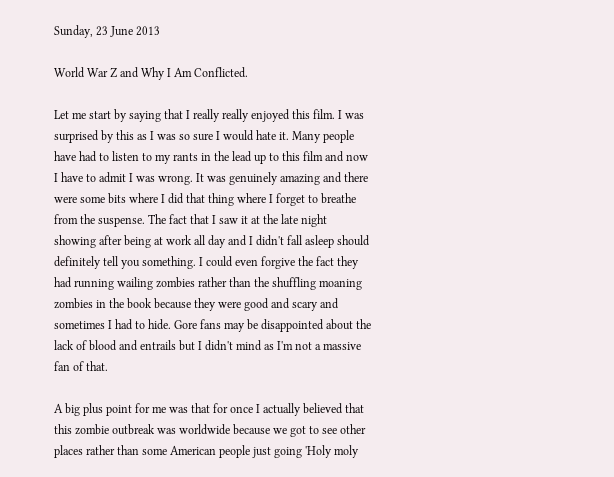Sunday, 23 June 2013

World War Z and Why I Am Conflicted.

Let me start by saying that I really really enjoyed this film. I was surprised by this as I was so sure I would hate it. Many people have had to listen to my rants in the lead up to this film and now I have to admit I was wrong. It was genuinely amazing and there were some bits where I did that thing where I forget to breathe from the suspense. The fact that I saw it at the late night showing after being at work all day and I didn't fall asleep should definitely tell you something. I could even forgive the fact they had running wailing zombies rather than the shuffling moaning zombies in the book because they were good and scary and sometimes I had to hide. Gore fans may be disappointed about the lack of blood and entrails but I didn't mind as I'm not a massive fan of that.

A big plus point for me was that for once I actually believed that this zombie outbreak was worldwide because we got to see other places rather than some American people just going 'Holy moly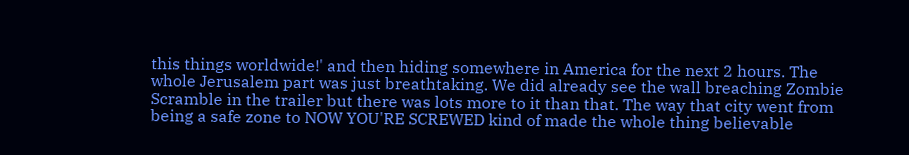this things worldwide!' and then hiding somewhere in America for the next 2 hours. The whole Jerusalem part was just breathtaking. We did already see the wall breaching Zombie Scramble in the trailer but there was lots more to it than that. The way that city went from being a safe zone to NOW YOU'RE SCREWED kind of made the whole thing believable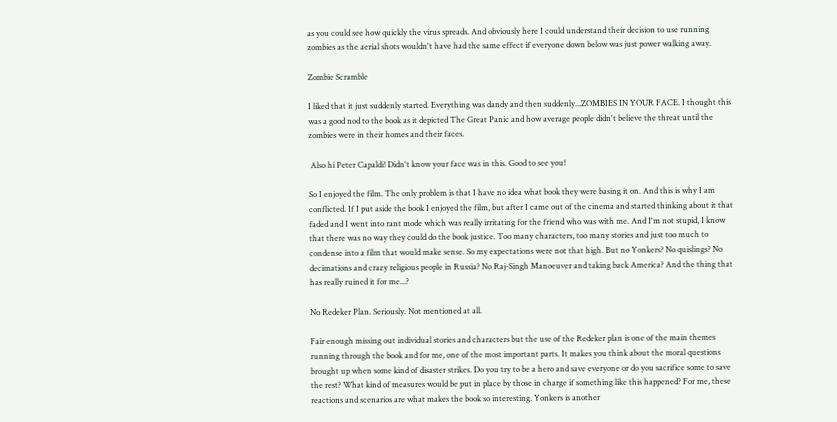as you could see how quickly the virus spreads. And obviously here I could understand their decision to use running zombies as the aerial shots wouldn't have had the same effect if everyone down below was just power walking away.

Zombie Scramble

I liked that it just suddenly started. Everything was dandy and then suddenly...ZOMBIES IN YOUR FACE. I thought this was a good nod to the book as it depicted The Great Panic and how average people didn't believe the threat until the zombies were in their homes and their faces.

 Also hi Peter Capaldi! Didn't know your face was in this. Good to see you!

So I enjoyed the film. The only problem is that I have no idea what book they were basing it on. And this is why I am conflicted. If I put aside the book I enjoyed the film, but after I came out of the cinema and started thinking about it that faded and I went into rant mode which was really irritating for the friend who was with me. And I'm not stupid, I know that there was no way they could do the book justice. Too many characters, too many stories and just too much to condense into a film that would make sense. So my expectations were not that high. But no Yonkers? No quislings? No decimations and crazy religious people in Russia? No Raj-Singh Manoeuver and taking back America? And the thing that has really ruined it for me...?

No Redeker Plan. Seriously. Not mentioned at all.

Fair enough missing out individual stories and characters but the use of the Redeker plan is one of the main themes running through the book and for me, one of the most important parts. It makes you think about the moral questions brought up when some kind of disaster strikes. Do you try to be a hero and save everyone or do you sacrifice some to save the rest? What kind of measures would be put in place by those in charge if something like this happened? For me, these reactions and scenarios are what makes the book so interesting. Yonkers is another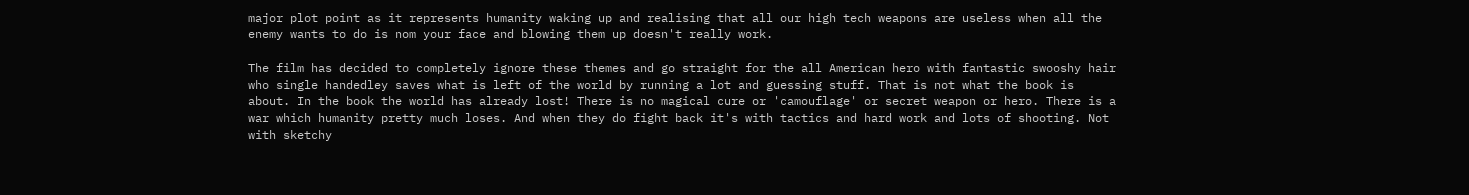major plot point as it represents humanity waking up and realising that all our high tech weapons are useless when all the enemy wants to do is nom your face and blowing them up doesn't really work.

The film has decided to completely ignore these themes and go straight for the all American hero with fantastic swooshy hair who single handedley saves what is left of the world by running a lot and guessing stuff. That is not what the book is about. In the book the world has already lost! There is no magical cure or 'camouflage' or secret weapon or hero. There is a war which humanity pretty much loses. And when they do fight back it's with tactics and hard work and lots of shooting. Not with sketchy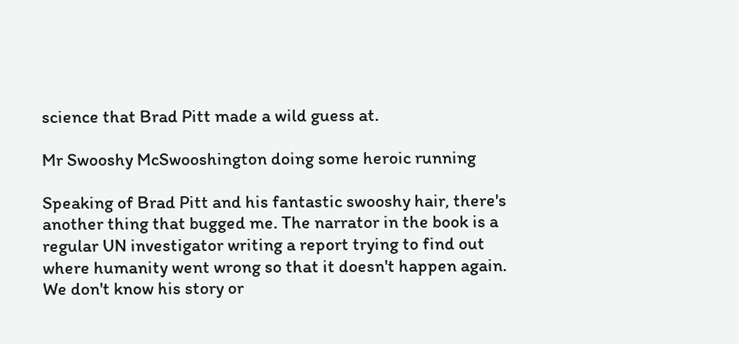science that Brad Pitt made a wild guess at.

Mr Swooshy McSwooshington doing some heroic running

Speaking of Brad Pitt and his fantastic swooshy hair, there's another thing that bugged me. The narrator in the book is a regular UN investigator writing a report trying to find out where humanity went wrong so that it doesn't happen again. We don't know his story or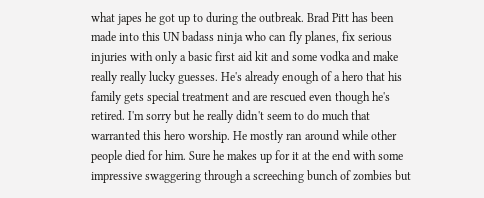what japes he got up to during the outbreak. Brad Pitt has been made into this UN badass ninja who can fly planes, fix serious injuries with only a basic first aid kit and some vodka and make really really lucky guesses. He's already enough of a hero that his family gets special treatment and are rescued even though he's retired. I'm sorry but he really didn't seem to do much that warranted this hero worship. He mostly ran around while other people died for him. Sure he makes up for it at the end with some impressive swaggering through a screeching bunch of zombies but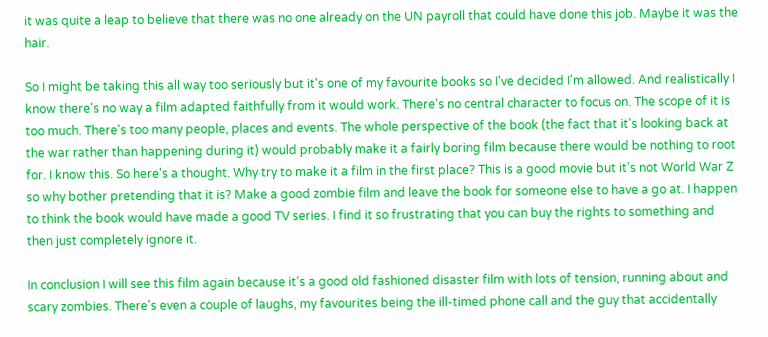it was quite a leap to believe that there was no one already on the UN payroll that could have done this job. Maybe it was the hair.

So I might be taking this all way too seriously but it's one of my favourite books so I've decided I'm allowed. And realistically I know there's no way a film adapted faithfully from it would work. There's no central character to focus on. The scope of it is too much. There's too many people, places and events. The whole perspective of the book (the fact that it's looking back at the war rather than happening during it) would probably make it a fairly boring film because there would be nothing to root for. I know this. So here's a thought. Why try to make it a film in the first place? This is a good movie but it's not World War Z so why bother pretending that it is? Make a good zombie film and leave the book for someone else to have a go at. I happen to think the book would have made a good TV series. I find it so frustrating that you can buy the rights to something and then just completely ignore it.

In conclusion I will see this film again because it's a good old fashioned disaster film with lots of tension, running about and scary zombies. There's even a couple of laughs, my favourites being the ill-timed phone call and the guy that accidentally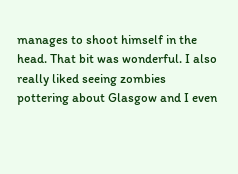manages to shoot himself in the head. That bit was wonderful. I also really liked seeing zombies pottering about Glasgow and I even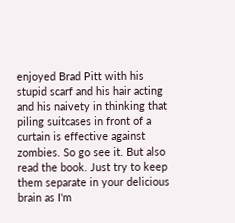enjoyed Brad Pitt with his stupid scarf and his hair acting and his naivety in thinking that piling suitcases in front of a curtain is effective against zombies. So go see it. But also read the book. Just try to keep them separate in your delicious brain as I'm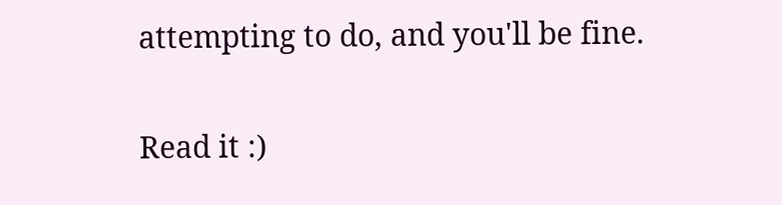attempting to do, and you'll be fine.

Read it :)